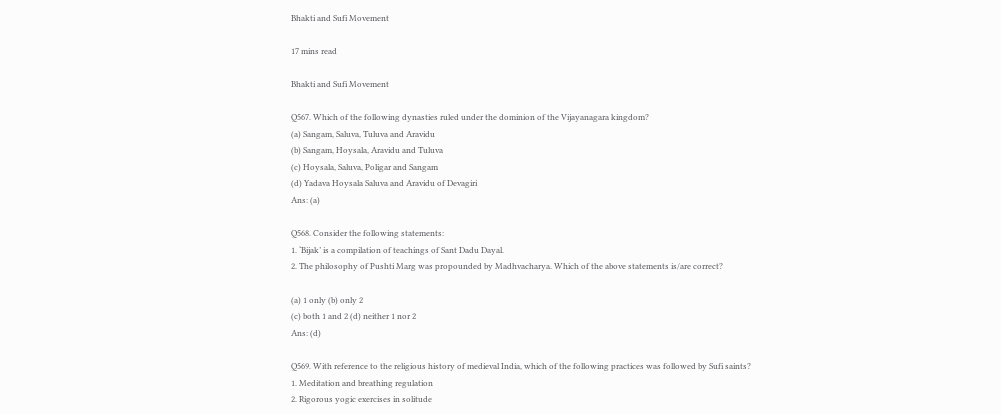Bhakti and Sufi Movement

17 mins read

Bhakti and Sufi Movement

Q567. Which of the following dynasties ruled under the dominion of the Vijayanagara kingdom?
(a) Sangam, Saluva, Tuluva and Aravidu
(b) Sangam, Hoysala, Aravidu and Tuluva
(c) Hoysala, Saluva, Poligar and Sangam
(d) Yadava Hoysala Saluva and Aravidu of Devagiri
Ans: (a)

Q568. Consider the following statements:
1. ‘Bijak’ is a compilation of teachings of Sant Dadu Dayal.
2. The philosophy of Pushti Marg was propounded by Madhvacharya. Which of the above statements is/are correct?

(a) 1 only (b) only 2
(c) both 1 and 2 (d) neither 1 nor 2
Ans: (d)

Q569. With reference to the religious history of medieval India, which of the following practices was followed by Sufi saints?
1. Meditation and breathing regulation
2. Rigorous yogic exercises in solitude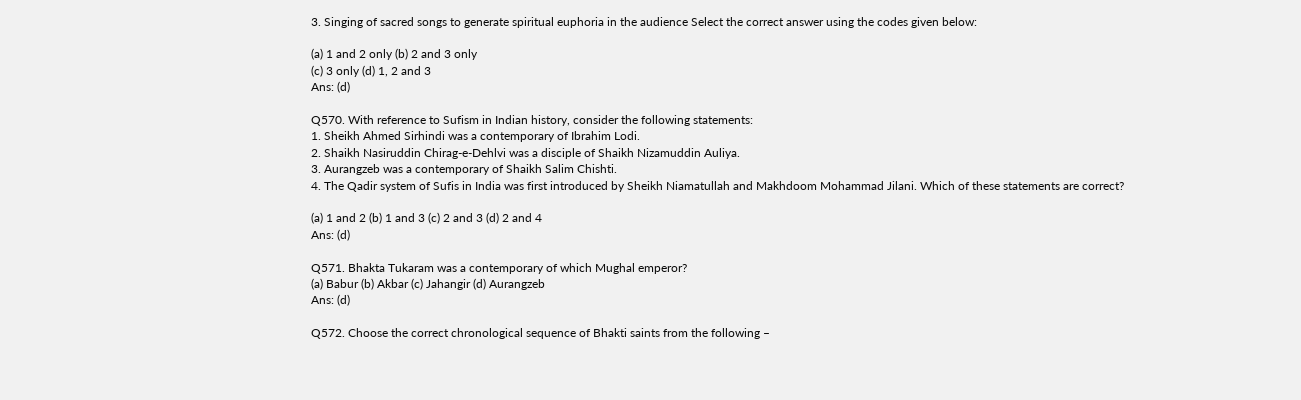3. Singing of sacred songs to generate spiritual euphoria in the audience Select the correct answer using the codes given below:

(a) 1 and 2 only (b) 2 and 3 only
(c) 3 only (d) 1, 2 and 3
Ans: (d)

Q570. With reference to Sufism in Indian history, consider the following statements:
1. Sheikh Ahmed Sirhindi was a contemporary of Ibrahim Lodi.
2. Shaikh Nasiruddin Chirag-e-Dehlvi was a disciple of Shaikh Nizamuddin Auliya.
3. Aurangzeb was a contemporary of Shaikh Salim Chishti.
4. The Qadir system of Sufis in India was first introduced by Sheikh Niamatullah and Makhdoom Mohammad Jilani. Which of these statements are correct?

(a) 1 and 2 (b) 1 and 3 (c) 2 and 3 (d) 2 and 4
Ans: (d)

Q571. Bhakta Tukaram was a contemporary of which Mughal emperor?
(a) Babur (b) Akbar (c) Jahangir (d) Aurangzeb
Ans: (d)

Q572. Choose the correct chronological sequence of Bhakti saints from the following –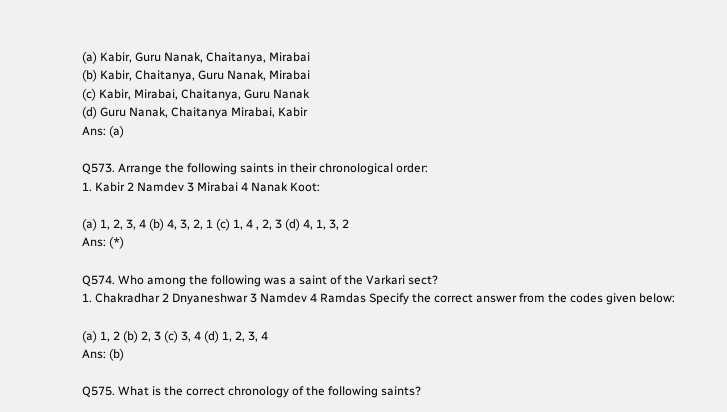(a) Kabir, Guru Nanak, Chaitanya, Mirabai
(b) Kabir, Chaitanya, Guru Nanak, Mirabai
(c) Kabir, Mirabai, Chaitanya, Guru Nanak
(d) Guru Nanak, Chaitanya Mirabai‚ Kabir
Ans: (a)

Q573. Arrange the following saints in their chronological order:
1. Kabir 2 Namdev 3 Mirabai 4 Nanak Koot:

(a) 1, 2, 3, 4 (b) 4, 3, 2, 1 (c) 1, 4 , 2, 3 (d) 4, 1, 3, 2
Ans: (*)

Q574. Who among the following was a saint of the Varkari sect?
1. Chakradhar 2 Dnyaneshwar 3 Namdev 4 Ramdas Specify the correct answer from the codes given below:

(a) 1, 2 (b) 2, 3 (c) 3, 4 (d) 1, 2, 3, 4
Ans: (b)

Q575. What is the correct chronology of the following saints?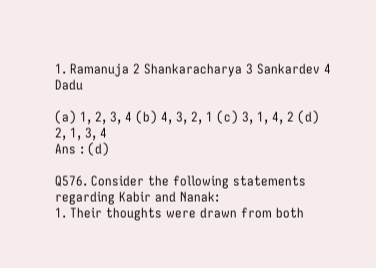1. Ramanuja 2 Shankaracharya 3 Sankardev 4 Dadu

(a) 1, 2, 3, 4 (b) 4, 3, 2, 1 (c) 3, 1, 4, 2 (d) 2, 1, 3, 4
Ans : (d)

Q576. Consider the following statements regarding Kabir and Nanak:
1. Their thoughts were drawn from both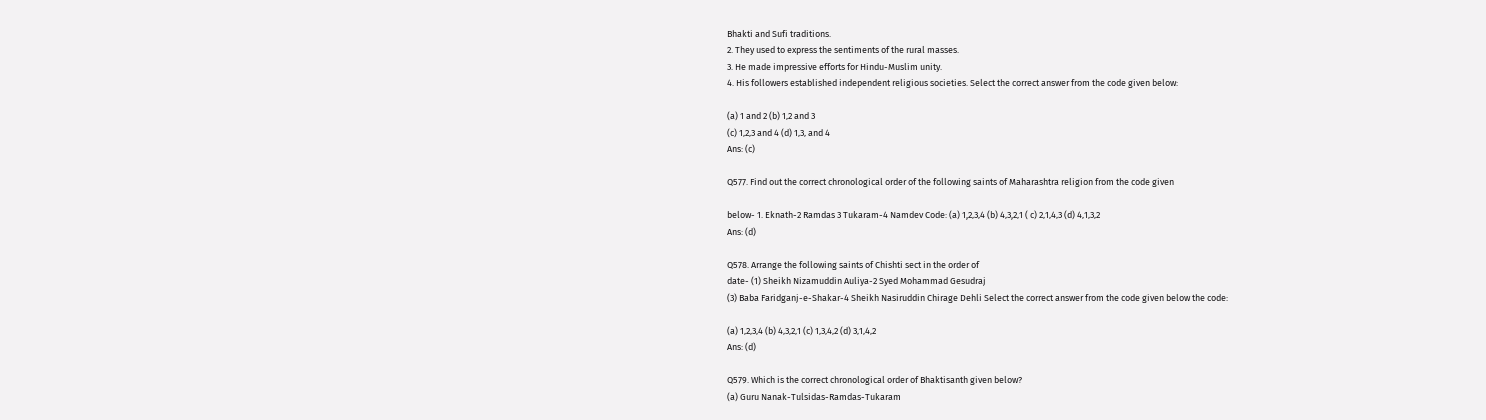Bhakti and Sufi traditions.
2. They used to express the sentiments of the rural masses.
3. He made impressive efforts for Hindu-Muslim unity.
4. His followers established independent religious societies. Select the correct answer from the code given below:

(a) 1 and 2 (b) 1‚2 and 3
(c) 1‚2‚3 and 4 (d) 1‚3‚ and 4
Ans: (c)

Q577. Find out the correct chronological order of the following saints of Maharashtra religion from the code given

below- 1. Eknath-2 Ramdas 3 Tukaram-4 Namdev Code: (a) 1,2‚3‚4 (b) 4‚3,2‚1 ( c) 2‚1‚4‚3 (d) 4‚1‚3‚2
Ans: (d)

Q578. Arrange the following saints of Chishti sect in the order of
date- (1) Sheikh Nizamuddin Auliya-2 Syed Mohammad Gesudraj
(3) Baba Faridganj-e-Shakar-4 Sheikh Nasiruddin Chirage Dehli Select the correct answer from the code given below the code:

(a) 1‚2‚3‚4 (b) 4‚3‚2‚1 (c) 1‚3‚4‚2 (d) 3‚1‚4‚2
Ans: (d)

Q579. Which is the correct chronological order of Bhaktisanth given below?
(a) Guru Nanak-Tulsidas-Ramdas-Tukaram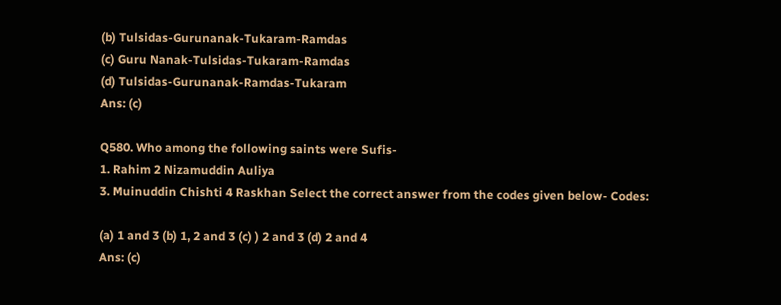(b) Tulsidas-Gurunanak-Tukaram-Ramdas
(c) Guru Nanak-Tulsidas-Tukaram-Ramdas
(d) Tulsidas-Gurunanak-Ramdas-Tukaram
Ans: (c)

Q580. Who among the following saints were Sufis-
1. Rahim 2 Nizamuddin Auliya
3. Muinuddin Chishti 4 Raskhan Select the correct answer from the codes given below- Codes:

(a) 1 and 3 (b) 1, 2 and 3 (c) ) 2 and 3 (d) 2 and 4
Ans: (c)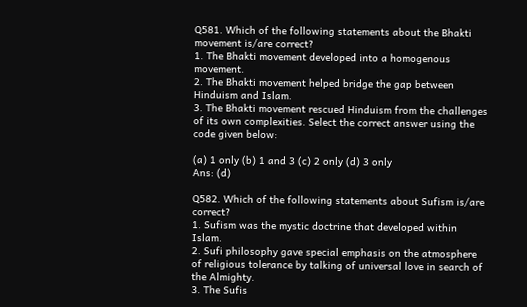Q581. Which of the following statements about the Bhakti movement is/are correct?
1. The Bhakti movement developed into a homogenous movement.
2. The Bhakti movement helped bridge the gap between Hinduism and Islam.
3. The Bhakti movement rescued Hinduism from the challenges of its own complexities. Select the correct answer using the code given below:

(a) 1 only (b) 1 and 3 (c) 2 only (d) 3 only
Ans: (d)

Q582. Which of the following statements about Sufism is/are correct?
1. Sufism was the mystic doctrine that developed within Islam.
2. Sufi philosophy gave special emphasis on the atmosphere of religious tolerance by talking of universal love in search of the Almighty.
3. The Sufis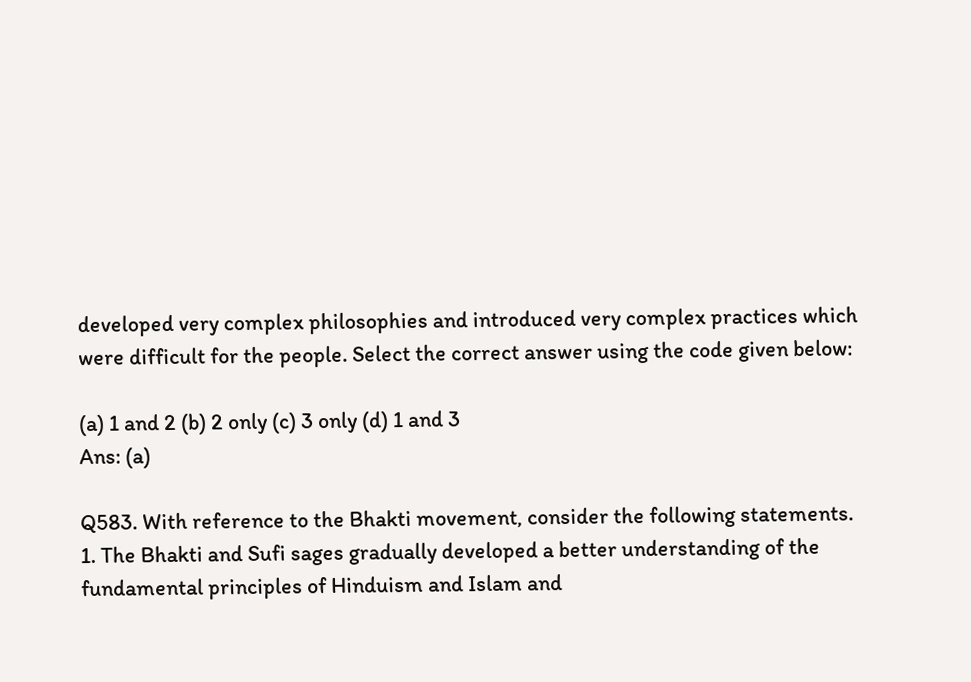developed very complex philosophies and introduced very complex practices which were difficult for the people. Select the correct answer using the code given below:

(a) 1 and 2 (b) 2 only (c) 3 only (d) 1 and 3
Ans: (a)

Q583. With reference to the Bhakti movement, consider the following statements.
1. The Bhakti and Sufi sages gradually developed a better understanding of the fundamental principles of Hinduism and Islam and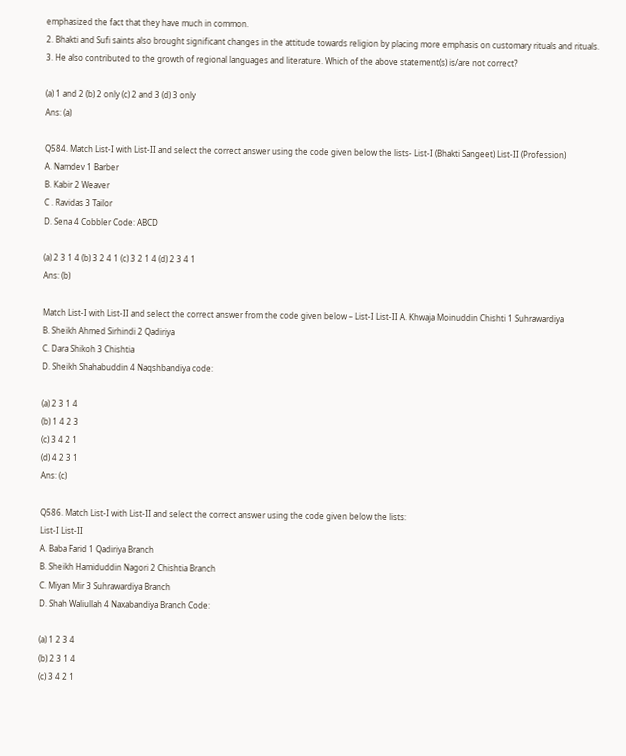emphasized the fact that they have much in common.
2. Bhakti and Sufi saints also brought significant changes in the attitude towards religion by placing more emphasis on customary rituals and rituals.
3. He also contributed to the growth of regional languages and literature. Which of the above statement(s) is/are not correct?

(a) 1 and 2 (b) 2 only (c) 2 and 3 (d) 3 only
Ans: (a)

Q584. Match List-I with List-II and select the correct answer using the code given below the lists- List-I (Bhakti Sangeet) List-II (Profession)
A. Namdev 1 Barber
B. Kabir 2 Weaver
C . Ravidas 3 Tailor
D. Sena 4 Cobbler Code: ABCD

(a) 2 3 1 4 (b) 3 2 4 1 (c) 3 2 1 4 (d) 2 3 4 1
Ans: (b)

Match List-I with List-II and select the correct answer from the code given below – List-I List-II A. Khwaja Moinuddin Chishti 1 Suhrawardiya
B. Sheikh Ahmed Sirhindi 2 Qadiriya
C. Dara Shikoh 3 Chishtia
D. Sheikh Shahabuddin 4 Naqshbandiya code:

(a) 2 3 1 4
(b) 1 4 2 3
(c) 3 4 2 1
(d) 4 2 3 1
Ans: (c)

Q586. Match List-I with List-II and select the correct answer using the code given below the lists:
List-I List-II
A. Baba Farid 1 Qadiriya Branch
B. Sheikh Hamiduddin Nagori 2 Chishtia Branch
C. Miyan Mir 3 Suhrawardiya Branch
D. Shah Waliullah 4 Naxabandiya Branch Code:

(a) 1 2 3 4
(b) 2 3 1 4
(c) 3 4 2 1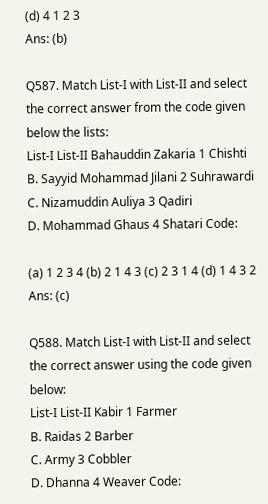(d) 4 1 2 3
Ans: (b)

Q587. Match List-I with List-II and select the correct answer from the code given below the lists:
List-I List-II Bahauddin Zakaria 1 Chishti
B. Sayyid Mohammad Jilani 2 Suhrawardi
C. Nizamuddin Auliya 3 Qadiri
D. Mohammad Ghaus 4 Shatari Code:

(a) 1 2 3 4 (b) 2 1 4 3 (c) 2 3 1 4 (d) 1 4 3 2
Ans: (c)

Q588. Match List-I with List-II and select the correct answer using the code given below:
List-I List-II Kabir 1 Farmer
B. Raidas 2 Barber
C. Army 3 Cobbler
D. Dhanna 4 Weaver Code: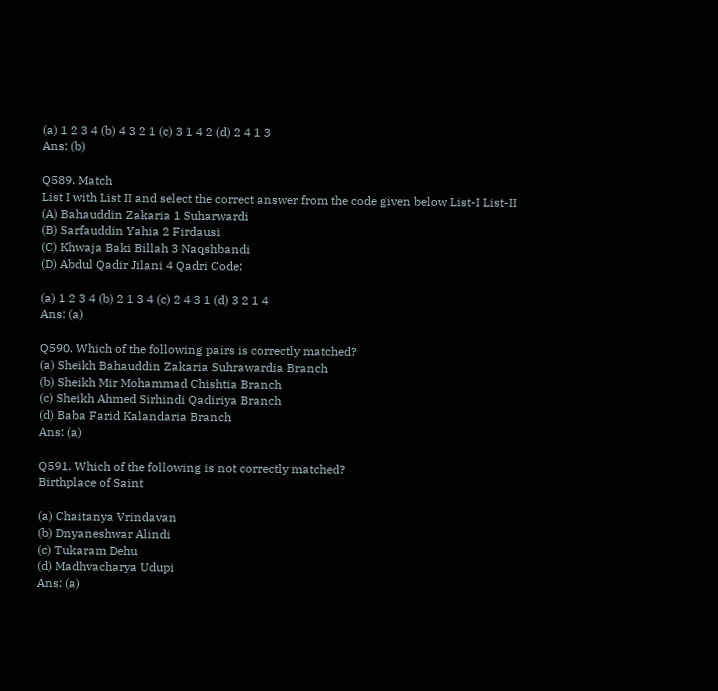(a) 1 2 3 4 (b) 4 3 2 1 (c) 3 1 4 2 (d) 2 4 1 3
Ans: (b)

Q589. Match
List I with List II and select the correct answer from the code given below List-I List-II
(A) Bahauddin Zakaria 1 Suharwardi
(B) Sarfauddin Yahia 2 Firdausi
(C) Khwaja Baki Billah 3 Naqshbandi
(D) Abdul Qadir Jilani 4 Qadri Code:

(a) 1 2 3 4 (b) 2 1 3 4 (c) 2 4 3 1 (d) 3 2 1 4
Ans: (a)

Q590. Which of the following pairs is correctly matched?
(a) Sheikh Bahauddin Zakaria Suhrawardia Branch
(b) Sheikh Mir Mohammad Chishtia Branch
(c) Sheikh Ahmed Sirhindi Qadiriya Branch
(d) Baba Farid Kalandaria Branch
Ans: (a)

Q591. Which of the following is not correctly matched?
Birthplace of Saint

(a) Chaitanya Vrindavan
(b) Dnyaneshwar Alindi
(c) Tukaram Dehu
(d) Madhvacharya Udupi
Ans: (a)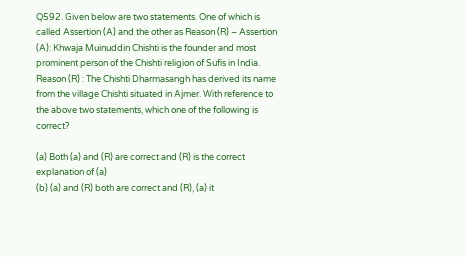Q592. Given below are two statements. One of which is called Assertion (A) and the other as Reason (R) – Assertion (A): Khwaja Muinuddin Chishti is the founder and most prominent person of the Chishti religion of Sufis in India. Reason (R) : The Chishti Dharmasangh has derived its name from the village Chishti situated in Ajmer. With reference to the above two statements, which one of the following is correct?

(a) Both (a) and (R) are correct and (R) is the correct explanation of (a)
(b) (a) and (R) both are correct and (R), (a) it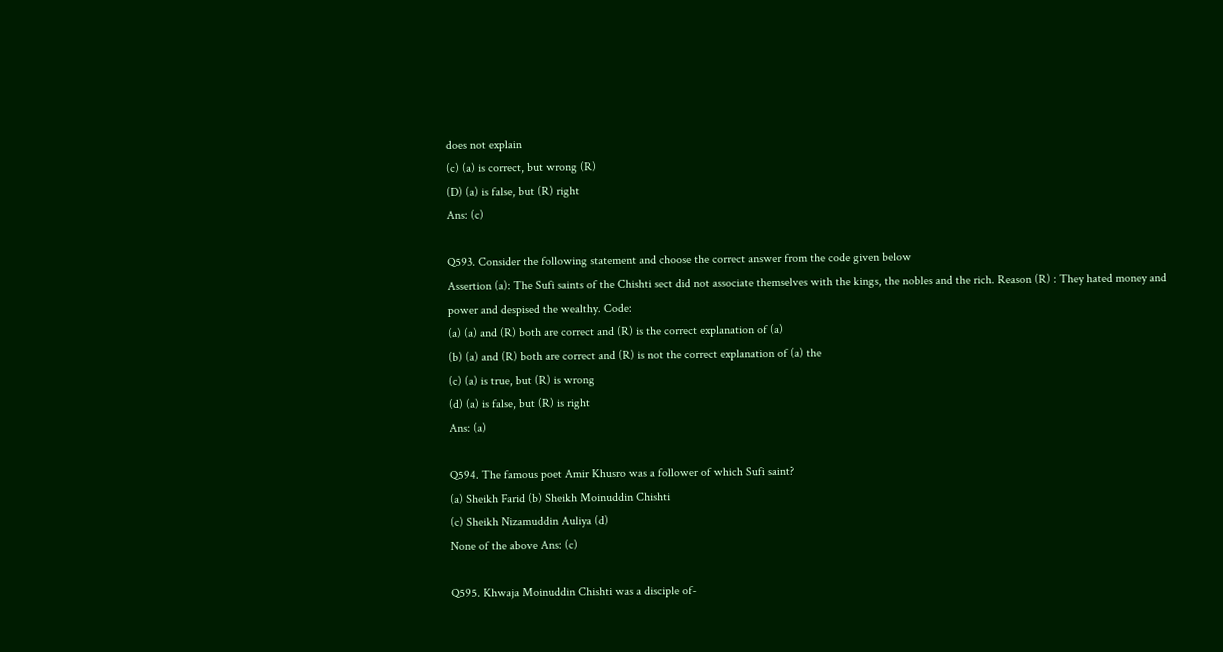does not explain
(c) (a) is correct, but wrong (R)
(D) (a) is false, but (R) right
Ans: (c)

Q593. Consider the following statement and choose the correct answer from the code given below
Assertion (a): The Sufi saints of the Chishti sect did not associate themselves with the kings, the nobles and the rich. Reason (R) : They hated money and power and despised the wealthy. Code:
(a) (a) and (R) both are correct and (R) is the correct explanation of (a)
(b) (a) and (R) both are correct and (R) is not the correct explanation of (a) the
(c) (a) is true, but (R) is wrong
(d) (a) is false, but (R) is right
Ans: (a)

Q594. The famous poet Amir Khusro was a follower of which Sufi saint?
(a) Sheikh Farid (b) Sheikh Moinuddin Chishti
(c) Sheikh Nizamuddin Auliya (d)
None of the above Ans: (c)

Q595. Khwaja Moinuddin Chishti was a disciple of-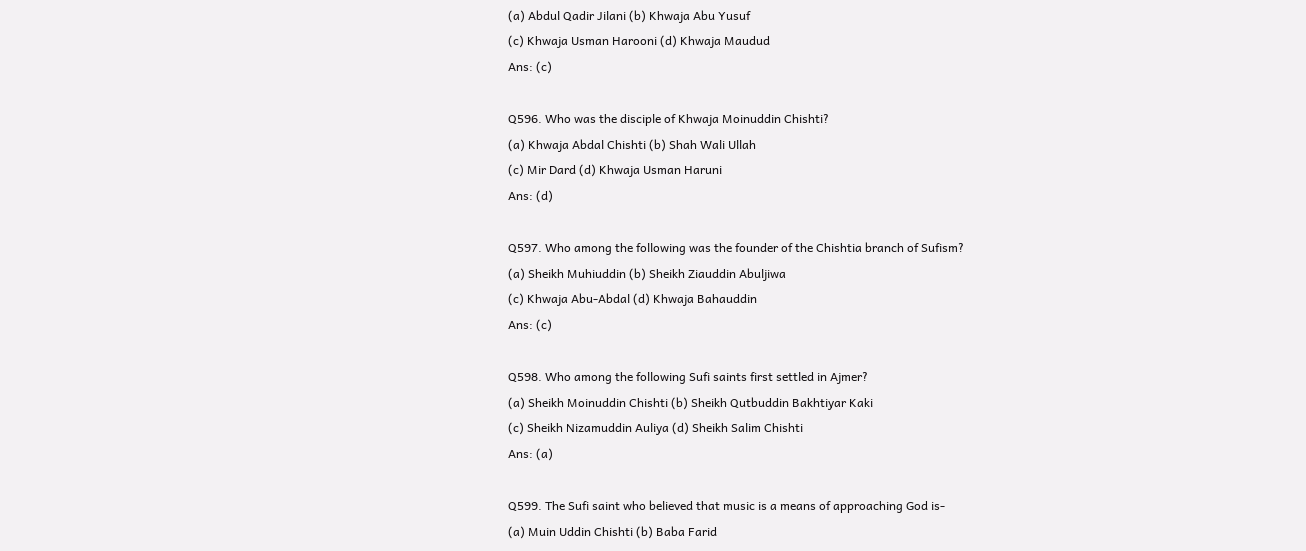(a) Abdul Qadir Jilani (b) Khwaja Abu Yusuf
(c) Khwaja Usman Harooni (d) Khwaja Maudud
Ans: (c)

Q596. Who was the disciple of Khwaja Moinuddin Chishti?
(a) Khwaja Abdal Chishti (b) Shah Wali Ullah
(c) Mir Dard (d) Khwaja Usman Haruni
Ans: (d)

Q597. Who among the following was the founder of the Chishtia branch of Sufism?
(a) Sheikh Muhiuddin (b) Sheikh Ziauddin Abuljiwa
(c) Khwaja Abu-Abdal (d) Khwaja Bahauddin
Ans: (c)

Q598. Who among the following Sufi saints first settled in Ajmer?
(a) Sheikh Moinuddin Chishti (b) Sheikh Qutbuddin Bakhtiyar Kaki
(c) Sheikh Nizamuddin Auliya (d) Sheikh Salim Chishti
Ans: (a)

Q599. The Sufi saint who believed that music is a means of approaching God is-
(a) Muin Uddin Chishti (b) Baba Farid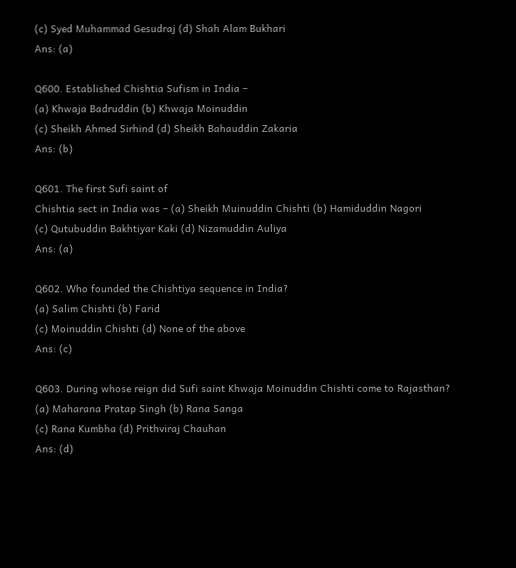(c) Syed Muhammad Gesudraj (d) Shah Alam Bukhari
Ans: (a)

Q600. Established Chishtia Sufism in India –
(a) Khwaja Badruddin (b) Khwaja Moinuddin
(c) Sheikh Ahmed Sirhind (d) Sheikh Bahauddin Zakaria
Ans: (b)

Q601. The first Sufi saint of
Chishtia sect in India was – (a) Sheikh Muinuddin Chishti (b) Hamiduddin Nagori
(c) Qutubuddin Bakhtiyar Kaki (d) Nizamuddin Auliya
Ans: (a)

Q602. Who founded the Chishtiya sequence in India?
(a) Salim Chishti (b) Farid
(c) Moinuddin Chishti (d) None of the above
Ans: (c)

Q603. During whose reign did Sufi saint Khwaja Moinuddin Chishti come to Rajasthan?
(a) Maharana Pratap Singh (b) Rana Sanga
(c) Rana Kumbha (d) Prithviraj Chauhan
Ans: (d)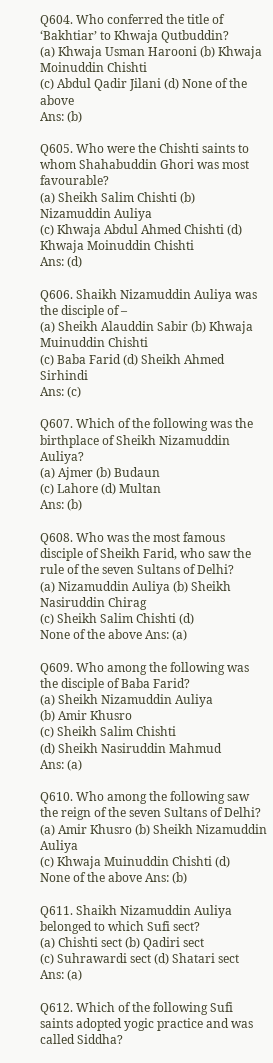Q604. Who conferred the title of ‘Bakhtiar’ to Khwaja Qutbuddin?
(a) Khwaja Usman Harooni (b) Khwaja Moinuddin Chishti
(c) Abdul Qadir Jilani (d) None of the above
Ans: (b)

Q605. Who were the Chishti saints to whom Shahabuddin Ghori was most favourable?
(a) Sheikh Salim Chishti (b) Nizamuddin Auliya
(c) Khwaja Abdul Ahmed Chishti (d) Khwaja Moinuddin Chishti
Ans: (d)

Q606. Shaikh Nizamuddin Auliya was the disciple of –
(a) Sheikh Alauddin Sabir (b) Khwaja Muinuddin Chishti
(c) Baba Farid (d) Sheikh Ahmed Sirhindi
Ans: (c)

Q607. Which of the following was the birthplace of Sheikh Nizamuddin Auliya?
(a) Ajmer (b) Budaun
(c) Lahore (d) Multan
Ans: (b)

Q608. Who was the most famous disciple of Sheikh Farid, who saw the rule of the seven Sultans of Delhi?
(a) Nizamuddin Auliya (b) Sheikh Nasiruddin Chirag
(c) Sheikh Salim Chishti (d)
None of the above Ans: (a)

Q609. Who among the following was the disciple of Baba Farid?
(a) Sheikh Nizamuddin Auliya
(b) Amir Khusro
(c) Sheikh Salim Chishti
(d) Sheikh Nasiruddin Mahmud
Ans: (a)

Q610. Who among the following saw the reign of the seven Sultans of Delhi?
(a) Amir Khusro (b) Sheikh Nizamuddin Auliya
(c) Khwaja Muinuddin Chishti (d)
None of the above Ans: (b)

Q611. Shaikh Nizamuddin Auliya belonged to which Sufi sect?
(a) Chishti sect (b) Qadiri sect
(c) Suhrawardi sect (d) Shatari sect
Ans: (a)

Q612. Which of the following Sufi saints adopted yogic practice and was called Siddha?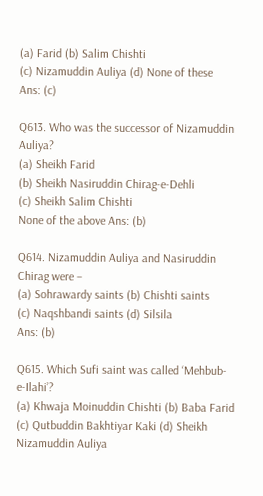(a) Farid (b) Salim Chishti
(c) Nizamuddin Auliya (d) None of these
Ans: (c)

Q613. Who was the successor of Nizamuddin Auliya?
(a) Sheikh Farid
(b) Sheikh Nasiruddin Chirag-e-Dehli
(c) Sheikh Salim Chishti
None of the above Ans: (b)

Q614. Nizamuddin Auliya and Nasiruddin Chirag were –
(a) Sohrawardy saints (b) Chishti saints
(c) Naqshbandi saints (d) Silsila
Ans: (b)

Q615. Which Sufi saint was called ‘Mehbub-e-Ilahi’?
(a) Khwaja Moinuddin Chishti (b) Baba Farid
(c) Qutbuddin Bakhtiyar Kaki (d) Sheikh Nizamuddin Auliya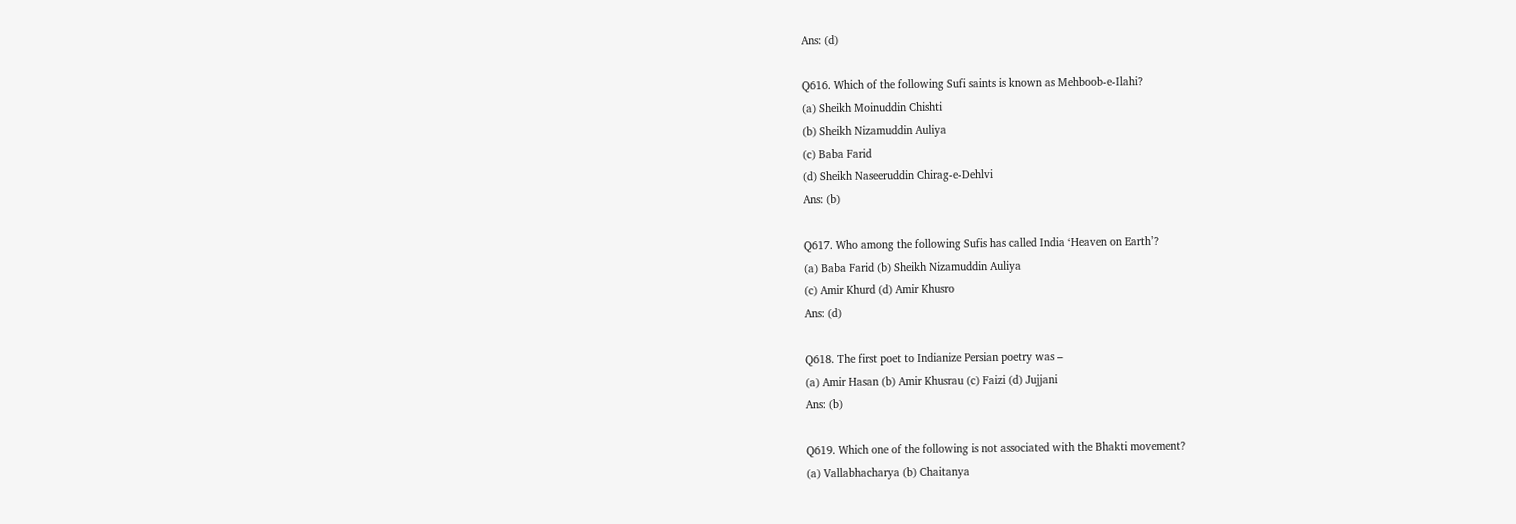Ans: (d)

Q616. Which of the following Sufi saints is known as Mehboob-e-Ilahi?
(a) Sheikh Moinuddin Chishti
(b) Sheikh Nizamuddin Auliya
(c) Baba Farid
(d) Sheikh Naseeruddin Chirag-e-Dehlvi
Ans: (b)

Q617. Who among the following Sufis has called India ‘Heaven on Earth’?
(a) Baba Farid (b) Sheikh Nizamuddin Auliya
(c) Amir Khurd (d) Amir Khusro
Ans: (d)

Q618. The first poet to Indianize Persian poetry was –
(a) Amir Hasan (b) Amir Khusrau (c) Faizi (d) Jujjani
Ans: (b)

Q619. Which one of the following is not associated with the Bhakti movement?
(a) Vallabhacharya (b) Chaitanya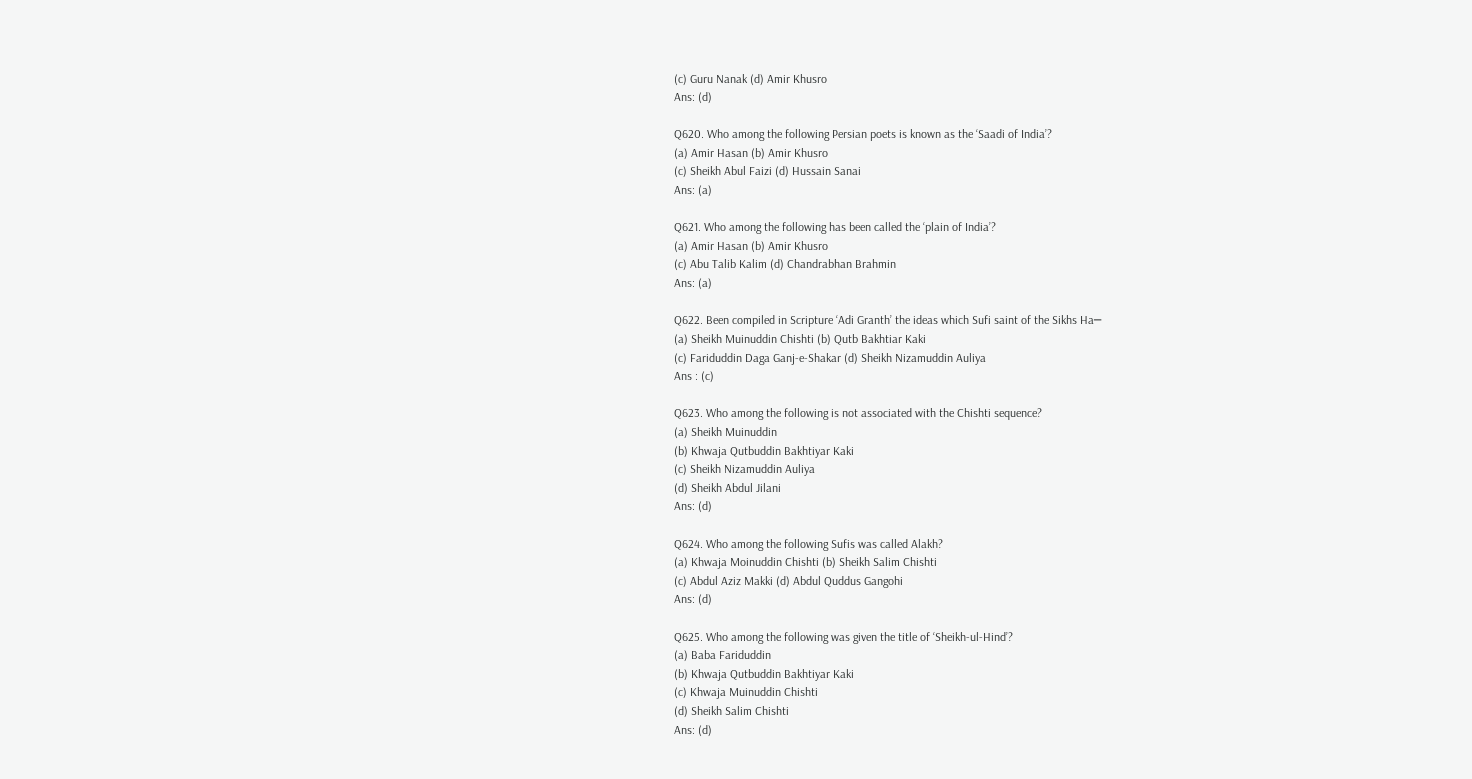(c) Guru Nanak (d) Amir Khusro
Ans: (d)

Q620. Who among the following Persian poets is known as the ‘Saadi of India’?
(a) Amir Hasan (b) Amir Khusro
(c) Sheikh Abul Faizi (d) Hussain Sanai
Ans: (a)

Q621. Who among the following has been called the ‘plain of India’?
(a) Amir Hasan (b) Amir Khusro
(c) Abu Talib Kalim (d) Chandrabhan Brahmin
Ans: (a)

Q622. Been compiled in Scripture ‘Adi Granth’ the ideas which Sufi saint of the Sikhs Ha─
(a) Sheikh Muinuddin Chishti (b) Qutb Bakhtiar Kaki
(c) Fariduddin Daga Ganj-e-Shakar (d) Sheikh Nizamuddin Auliya
Ans : (c)

Q623. Who among the following is not associated with the Chishti sequence?
(a) Sheikh Muinuddin
(b) Khwaja Qutbuddin Bakhtiyar Kaki
(c) Sheikh Nizamuddin Auliya
(d) Sheikh Abdul Jilani
Ans: (d)

Q624. Who among the following Sufis was called Alakh?
(a) Khwaja Moinuddin Chishti (b) Sheikh Salim Chishti
(c) Abdul Aziz Makki (d) Abdul Quddus Gangohi
Ans: (d)

Q625. Who among the following was given the title of ‘Sheikh-ul-Hind’?
(a) Baba Fariduddin
(b) Khwaja Qutbuddin Bakhtiyar Kaki
(c) Khwaja Muinuddin Chishti
(d) Sheikh Salim Chishti
Ans: (d)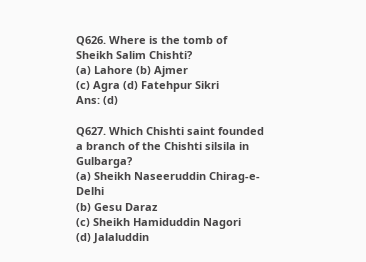Q626. Where is the tomb of Sheikh Salim Chishti?
(a) Lahore (b) Ajmer
(c) Agra (d) Fatehpur Sikri
Ans: (d)

Q627. Which Chishti saint founded a branch of the Chishti silsila in Gulbarga?
(a) Sheikh Naseeruddin Chirag-e-Delhi
(b) Gesu Daraz
(c) Sheikh Hamiduddin Nagori
(d) Jalaluddin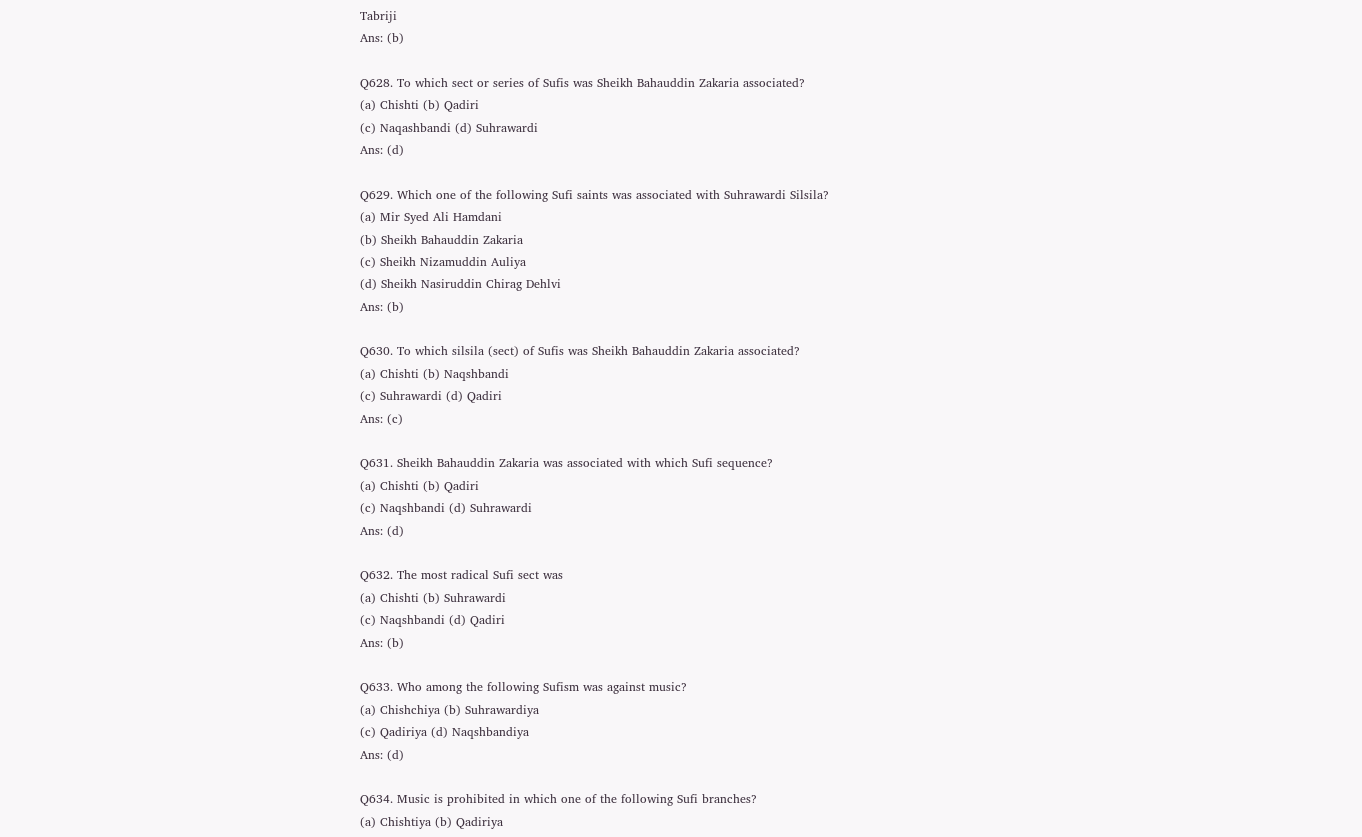Tabriji
Ans: (b)

Q628. To which sect or series of Sufis was Sheikh Bahauddin Zakaria associated?
(a) Chishti (b) Qadiri
(c) Naqashbandi (d) Suhrawardi
Ans: (d)

Q629. Which one of the following Sufi saints was associated with Suhrawardi Silsila?
(a) Mir Syed Ali Hamdani
(b) Sheikh Bahauddin Zakaria
(c) Sheikh Nizamuddin Auliya
(d) Sheikh Nasiruddin Chirag Dehlvi
Ans: (b)

Q630. To which silsila (sect) of Sufis was Sheikh Bahauddin Zakaria associated?
(a) Chishti (b) Naqshbandi
(c) Suhrawardi (d) Qadiri
Ans: (c)

Q631. Sheikh Bahauddin Zakaria was associated with which Sufi sequence?
(a) Chishti (b) Qadiri
(c) Naqshbandi (d) Suhrawardi
Ans: (d)

Q632. The most radical Sufi sect was
(a) Chishti (b) Suhrawardi
(c) Naqshbandi (d) Qadiri
Ans: (b)

Q633. Who among the following Sufism was against music?
(a) Chishchiya (b) Suhrawardiya
(c) Qadiriya (d) Naqshbandiya
Ans: (d)

Q634. Music is prohibited in which one of the following Sufi branches?
(a) Chishtiya (b) Qadiriya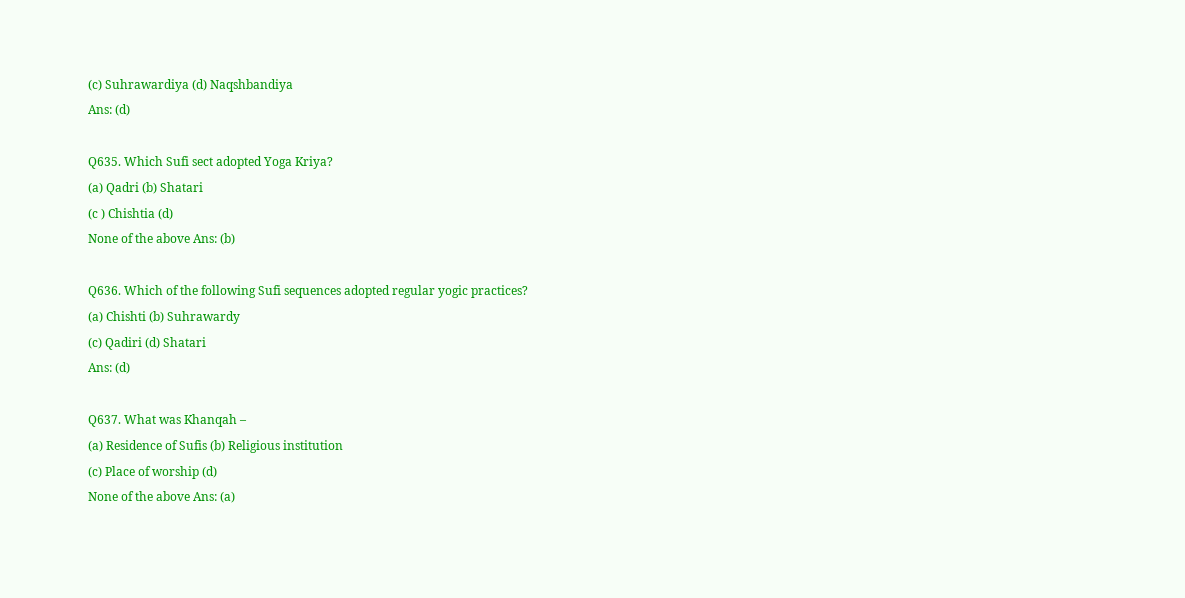(c) Suhrawardiya (d) Naqshbandiya
Ans: (d)

Q635. Which Sufi sect adopted Yoga Kriya?
(a) Qadri (b) Shatari
(c ) Chishtia (d)
None of the above Ans: (b)

Q636. Which of the following Sufi sequences adopted regular yogic practices?
(a) Chishti (b) Suhrawardy
(c) Qadiri (d) Shatari
Ans: (d)

Q637. What was Khanqah –
(a) Residence of Sufis (b) Religious institution
(c) Place of worship (d)
None of the above Ans: (a)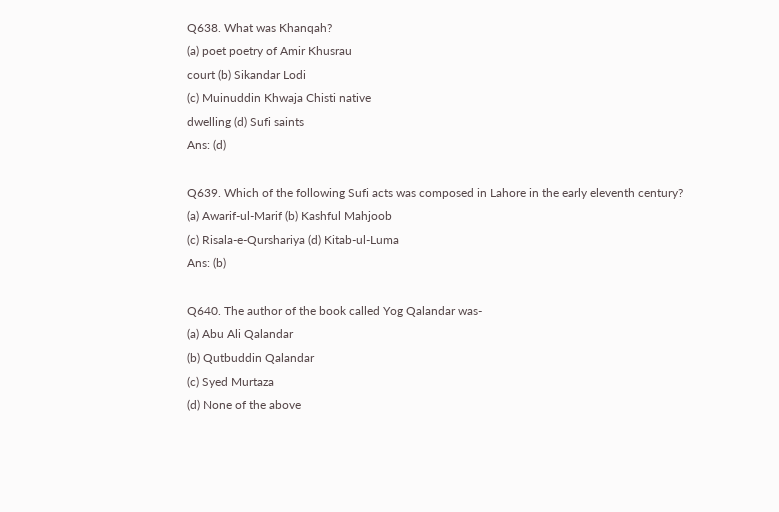Q638. What was Khanqah?
(a) poet poetry of Amir Khusrau
court (b) Sikandar Lodi
(c) Muinuddin Khwaja Chisti native
dwelling (d) Sufi saints
Ans: (d)

Q639. Which of the following Sufi acts was composed in Lahore in the early eleventh century?
(a) Awarif-ul-Marif (b) Kashful Mahjoob
(c) Risala-e-Qurshariya (d) Kitab-ul-Luma
Ans: (b)

Q640. The author of the book called Yog Qalandar was-
(a) Abu Ali Qalandar
(b) Qutbuddin Qalandar
(c) Syed Murtaza
(d) None of the above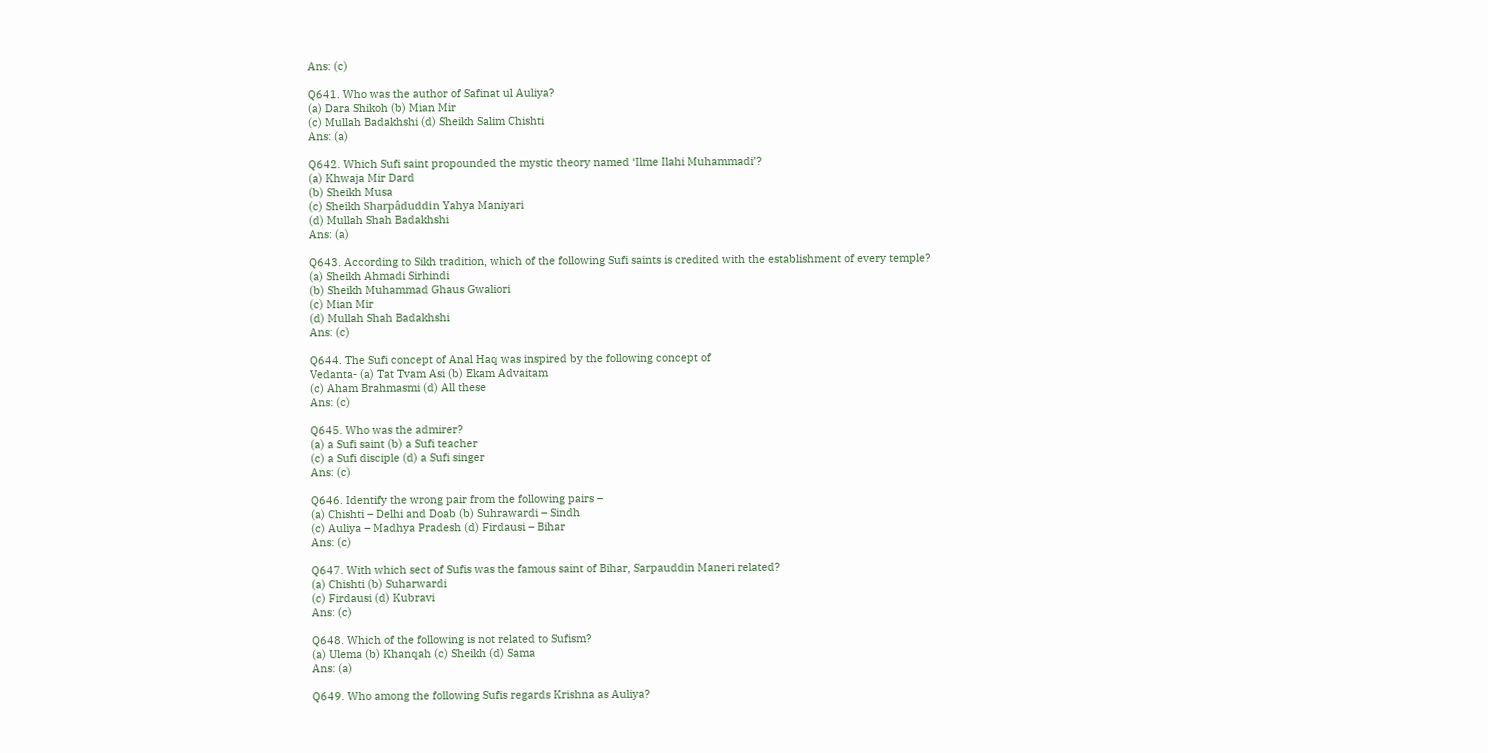Ans: (c)

Q641. Who was the author of Safinat ul Auliya?
(a) Dara Shikoh (b) Mian Mir
(c) Mullah Badakhshi (d) Sheikh Salim Chishti
Ans: (a)

Q642. Which Sufi saint propounded the mystic theory named ‘Ilme Ilahi Muhammadi’?
(a) Khwaja Mir Dard
(b) Sheikh Musa
(c) Sheikh Sharpâduddin Yahya Maniyari
(d) Mullah Shah Badakhshi
Ans: (a)

Q643. According to Sikh tradition, which of the following Sufi saints is credited with the establishment of every temple?
(a) Sheikh Ahmadi Sirhindi
(b) Sheikh Muhammad Ghaus Gwaliori
(c) Mian Mir
(d) Mullah Shah Badakhshi
Ans: (c)

Q644. The Sufi concept of Anal Haq was inspired by the following concept of
Vedanta- (a) Tat Tvam Asi (b) Ekam Advaitam
(c) Aham Brahmasmi (d) All these
Ans: (c)

Q645. Who was the admirer?
(a) a Sufi saint (b) a Sufi teacher
(c) a Sufi disciple (d) a Sufi singer
Ans: (c)

Q646. Identify the wrong pair from the following pairs –
(a) Chishti – Delhi and Doab (b) Suhrawardi – Sindh
(c) Auliya – Madhya Pradesh (d) Firdausi – Bihar
Ans: (c)

Q647. With which sect of Sufis was the famous saint of Bihar, Sarpauddin Maneri related?
(a) Chishti (b) Suharwardi
(c) Firdausi (d) Kubravi
Ans: (c)

Q648. Which of the following is not related to Sufism?
(a) Ulema (b) Khanqah (c) Sheikh (d) Sama
Ans: (a)

Q649. Who among the following Sufis regards Krishna as Auliya?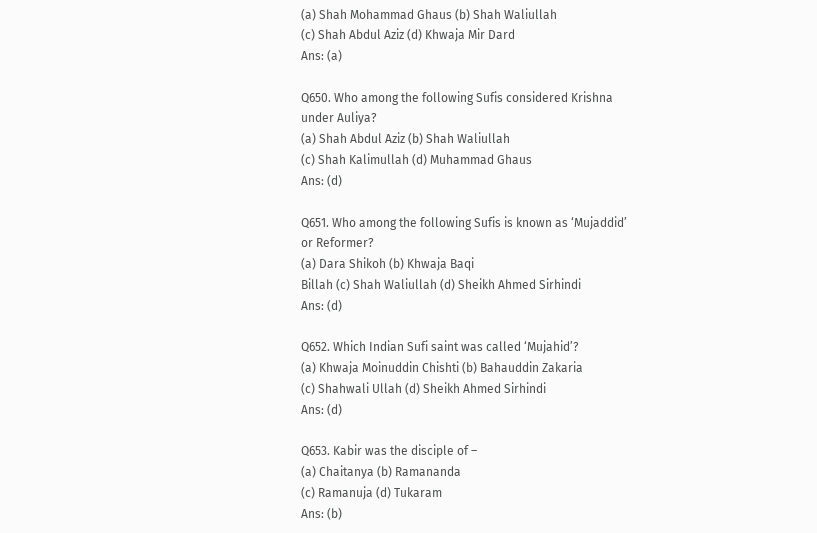(a) Shah Mohammad Ghaus (b) Shah Waliullah
(c) Shah Abdul Aziz (d) Khwaja Mir Dard
Ans: (a)

Q650. Who among the following Sufis considered Krishna under Auliya?
(a) Shah Abdul Aziz (b) Shah Waliullah
(c) Shah Kalimullah (d) Muhammad Ghaus
Ans: (d)

Q651. Who among the following Sufis is known as ‘Mujaddid’ or Reformer?
(a) Dara Shikoh (b) Khwaja Baqi
Billah (c) Shah Waliullah (d) Sheikh Ahmed Sirhindi
Ans: (d)

Q652. Which Indian Sufi saint was called ‘Mujahid’?
(a) Khwaja Moinuddin Chishti (b) Bahauddin Zakaria
(c) Shahwali Ullah (d) Sheikh Ahmed Sirhindi
Ans: (d)

Q653. Kabir was the disciple of –
(a) Chaitanya (b) Ramananda
(c) Ramanuja (d) Tukaram
Ans: (b)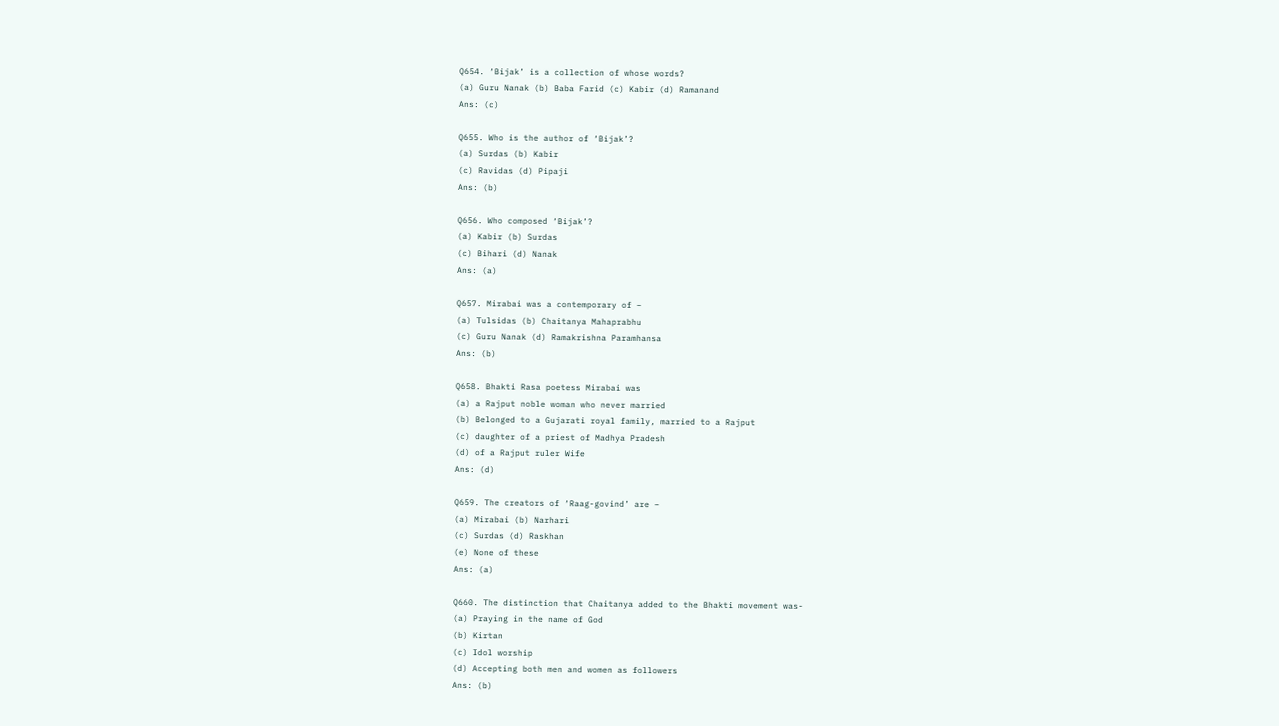Q654. ‘Bijak’ is a collection of whose words?
(a) Guru Nanak (b) Baba Farid (c) Kabir (d) Ramanand
Ans: (c)

Q655. Who is the author of ‘Bijak’?
(a) Surdas (b) Kabir
(c) Ravidas (d) Pipaji
Ans: (b)

Q656. Who composed ‘Bijak’?
(a) Kabir (b) Surdas
(c) Bihari (d) Nanak
Ans: (a)

Q657. Mirabai was a contemporary of –
(a) Tulsidas (b) Chaitanya Mahaprabhu
(c) Guru Nanak (d) Ramakrishna Paramhansa
Ans: (b)

Q658. Bhakti Rasa poetess Mirabai was
(a) a Rajput noble woman who never married
(b) Belonged to a Gujarati royal family, married to a Rajput
(c) daughter of a priest of Madhya Pradesh
(d) of a Rajput ruler Wife
Ans: (d)

Q659. The creators of ‘Raag-govind’ are –
(a) Mirabai (b) Narhari
(c) Surdas (d) Raskhan
(e) None of these
Ans: (a)

Q660. The distinction that Chaitanya added to the Bhakti movement was-
(a) Praying in the name of God
(b) Kirtan
(c) Idol worship
(d) Accepting both men and women as followers
Ans: (b)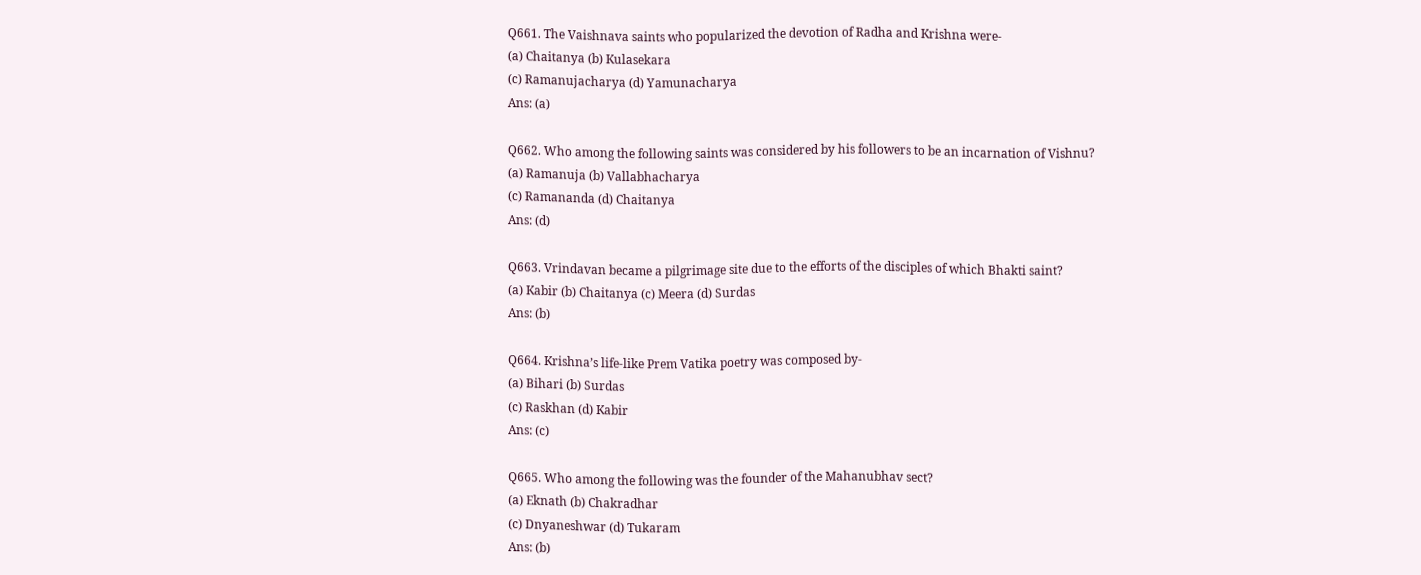Q661. The Vaishnava saints who popularized the devotion of Radha and Krishna were-
(a) Chaitanya (b) Kulasekara
(c) Ramanujacharya (d) Yamunacharya
Ans: (a)

Q662. Who among the following saints was considered by his followers to be an incarnation of Vishnu?
(a) Ramanuja (b) Vallabhacharya
(c) Ramananda (d) Chaitanya
Ans: (d)

Q663. Vrindavan became a pilgrimage site due to the efforts of the disciples of which Bhakti saint?
(a) Kabir (b) Chaitanya (c) Meera (d) Surdas
Ans: (b)

Q664. Krishna’s life-like Prem Vatika poetry was composed by-
(a) Bihari (b) Surdas
(c) Raskhan (d) Kabir
Ans: (c)

Q665. Who among the following was the founder of the Mahanubhav sect?
(a) Eknath (b) Chakradhar
(c) Dnyaneshwar (d) Tukaram
Ans: (b)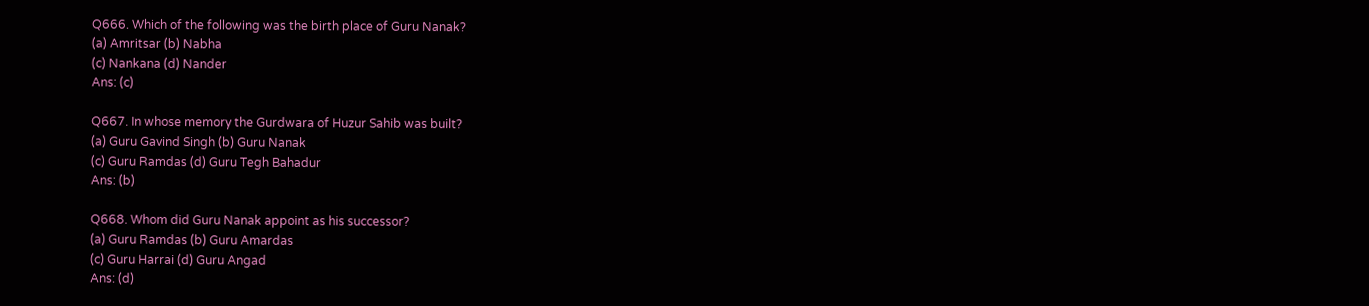Q666. Which of the following was the birth place of Guru Nanak?
(a) Amritsar (b) Nabha
(c) Nankana (d) Nander
Ans: (c)

Q667. In whose memory the Gurdwara of Huzur Sahib was built?
(a) Guru Gavind Singh (b) Guru Nanak
(c) Guru Ramdas (d) Guru Tegh Bahadur
Ans: (b)

Q668. Whom did Guru Nanak appoint as his successor?
(a) Guru Ramdas (b) Guru Amardas
(c) Guru Harrai (d) Guru Angad
Ans: (d)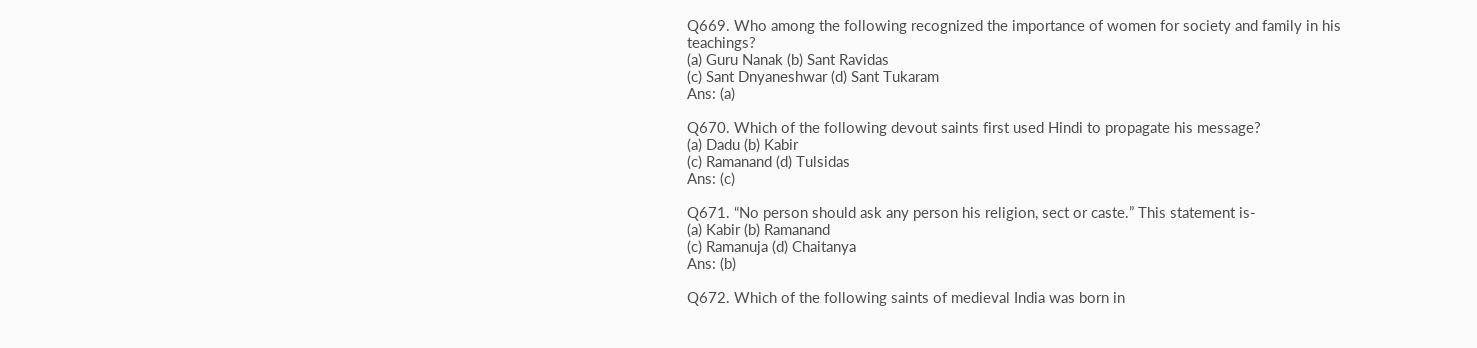Q669. Who among the following recognized the importance of women for society and family in his teachings?
(a) Guru Nanak (b) Sant Ravidas
(c) Sant Dnyaneshwar (d) Sant Tukaram
Ans: (a)

Q670. Which of the following devout saints first used Hindi to propagate his message?
(a) Dadu (b) Kabir
(c) Ramanand (d) Tulsidas
Ans: (c)

Q671. “No person should ask any person his religion, sect or caste.” This statement is-
(a) Kabir (b) Ramanand
(c) Ramanuja (d) Chaitanya
Ans: (b)

Q672. Which of the following saints of medieval India was born in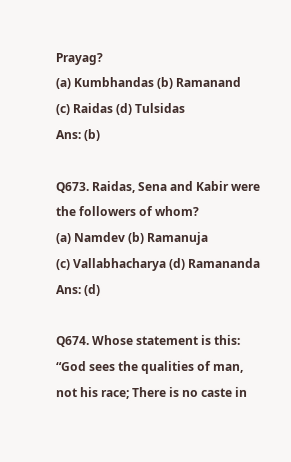Prayag?
(a) Kumbhandas (b) Ramanand
(c) Raidas (d) Tulsidas
Ans: (b)

Q673. Raidas, Sena and Kabir were the followers of whom?
(a) Namdev (b) Ramanuja
(c) Vallabhacharya (d) Ramananda
Ans: (d)

Q674. Whose statement is this: “God sees the qualities of man, not his race; There is no caste in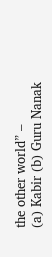the other world” –
(a) Kabir (b) Guru Nanak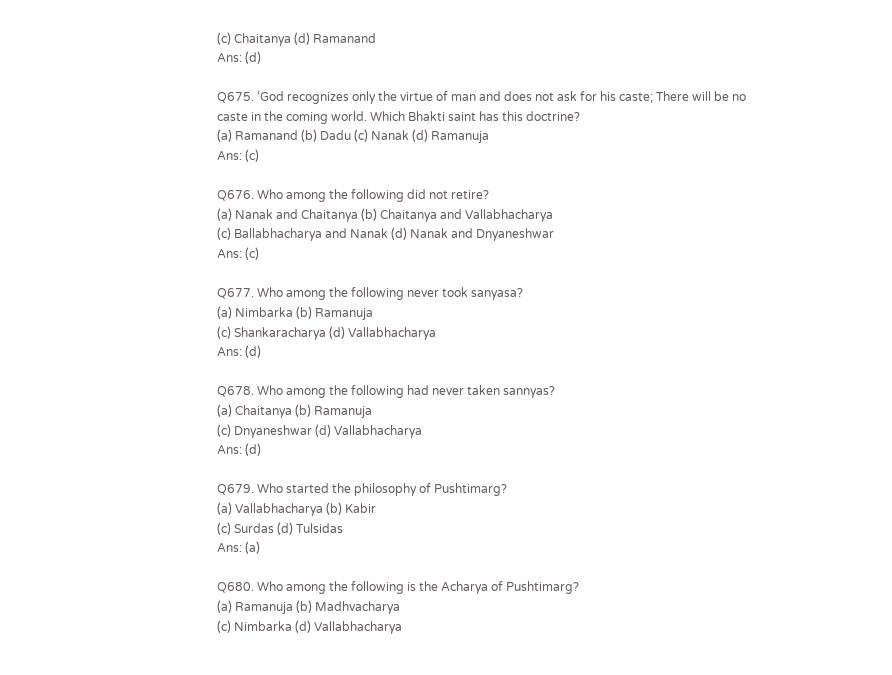(c) Chaitanya (d) Ramanand
Ans: (d)

Q675. ‘God recognizes only the virtue of man and does not ask for his caste; There will be no caste in the coming world. Which Bhakti saint has this doctrine?
(a) Ramanand (b) Dadu (c) Nanak (d) Ramanuja
Ans: (c)

Q676. Who among the following did not retire?
(a) Nanak and Chaitanya (b) Chaitanya and Vallabhacharya
(c) Ballabhacharya and Nanak (d) Nanak and Dnyaneshwar
Ans: (c)

Q677. Who among the following never took sanyasa?
(a) Nimbarka (b) Ramanuja
(c) Shankaracharya (d) Vallabhacharya
Ans: (d)

Q678. Who among the following had never taken sannyas?
(a) Chaitanya (b) Ramanuja
(c) Dnyaneshwar (d) Vallabhacharya
Ans: (d)

Q679. Who started the philosophy of Pushtimarg?
(a) Vallabhacharya (b) Kabir
(c) Surdas (d) Tulsidas
Ans: (a)

Q680. Who among the following is the Acharya of Pushtimarg?
(a) Ramanuja (b) Madhvacharya
(c) Nimbarka (d) Vallabhacharya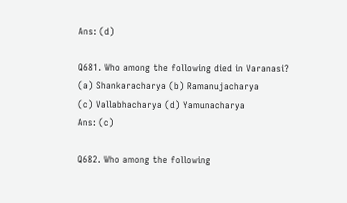Ans: (d)

Q681. Who among the following died in Varanasi?
(a) Shankaracharya (b) Ramanujacharya
(c) Vallabhacharya (d) Yamunacharya
Ans: (c)

Q682. Who among the following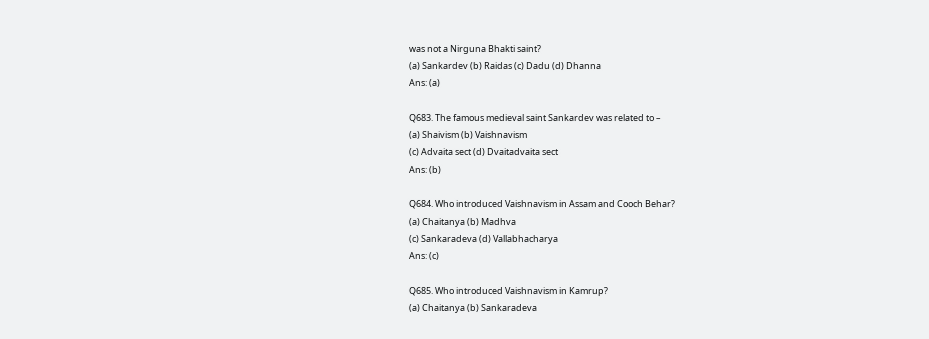was not a Nirguna Bhakti saint?
(a) Sankardev (b) Raidas (c) Dadu (d) Dhanna
Ans: (a)

Q683. The famous medieval saint Sankardev was related to –
(a) Shaivism (b) Vaishnavism
(c) Advaita sect (d) Dvaitadvaita sect
Ans: (b)

Q684. Who introduced Vaishnavism in Assam and Cooch Behar?
(a) Chaitanya (b) Madhva
(c) Sankaradeva (d) Vallabhacharya
Ans: (c)

Q685. Who introduced Vaishnavism in Kamrup?
(a) Chaitanya (b) Sankaradeva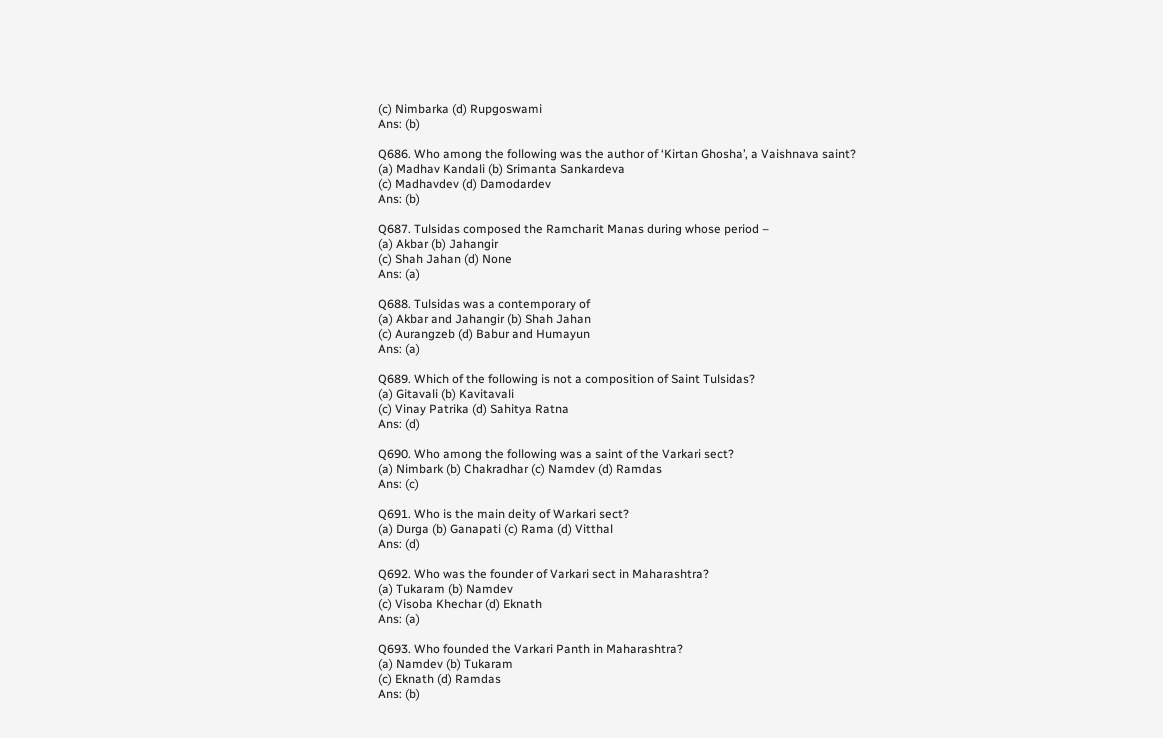(c) Nimbarka (d) Rupgoswami
Ans: (b)

Q686. Who among the following was the author of ‘Kirtan Ghosha’, a Vaishnava saint?
(a) Madhav Kandali (b) Srimanta Sankardeva
(c) Madhavdev (d) Damodardev
Ans: (b)

Q687. Tulsidas composed the Ramcharit Manas during whose period –
(a) Akbar (b) Jahangir
(c) Shah Jahan (d) None
Ans: (a)

Q688. Tulsidas was a contemporary of
(a) Akbar and Jahangir (b) Shah Jahan
(c) Aurangzeb (d) Babur and Humayun
Ans: (a)

Q689. Which of the following is not a composition of Saint Tulsidas?
(a) Gitavali (b) Kavitavali
(c) Vinay Patrika (d) Sahitya Ratna
Ans: (d)

Q690. Who among the following was a saint of the Varkari sect?
(a) Nimbark (b) Chakradhar (c) Namdev (d) Ramdas
Ans: (c)

Q691. Who is the main deity of Warkari sect?
(a) Durga (b) Ganapati (c) Rama (d) Vitthal
Ans: (d)

Q692. Who was the founder of Varkari sect in Maharashtra?
(a) Tukaram (b) Namdev
(c) Visoba Khechar (d) Eknath
Ans: (a)

Q693. Who founded the Varkari Panth in Maharashtra?
(a) Namdev (b) Tukaram
(c) Eknath (d) Ramdas
Ans: (b)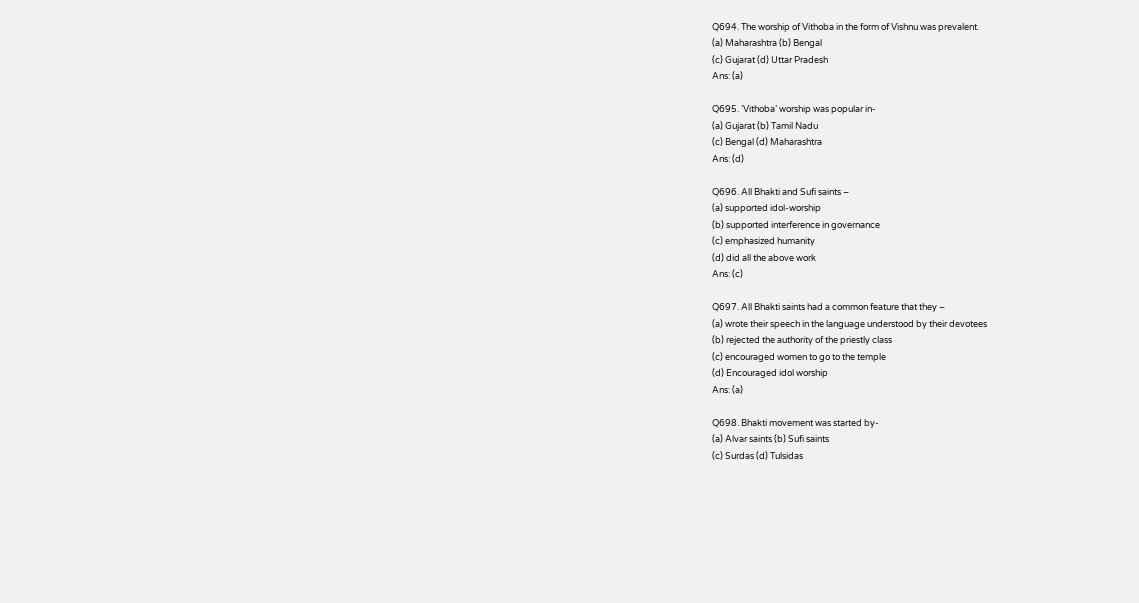Q694. The worship of Vithoba in the form of Vishnu was prevalent.
(a) Maharashtra (b) Bengal
(c) Gujarat (d) Uttar Pradesh
Ans: (a)

Q695. ‘Vithoba’ worship was popular in-
(a) Gujarat (b) Tamil Nadu
(c) Bengal (d) Maharashtra
Ans: (d)

Q696. All Bhakti and Sufi saints –
(a) supported idol-worship
(b) supported interference in governance
(c) emphasized humanity
(d) did all the above work
Ans: (c)

Q697. All Bhakti saints had a common feature that they –
(a) wrote their speech in the language understood by their devotees
(b) rejected the authority of the priestly class
(c) encouraged women to go to the temple
(d) Encouraged idol worship
Ans: (a)

Q698. Bhakti movement was started by-
(a) Alvar saints (b) Sufi saints
(c) Surdas (d) Tulsidas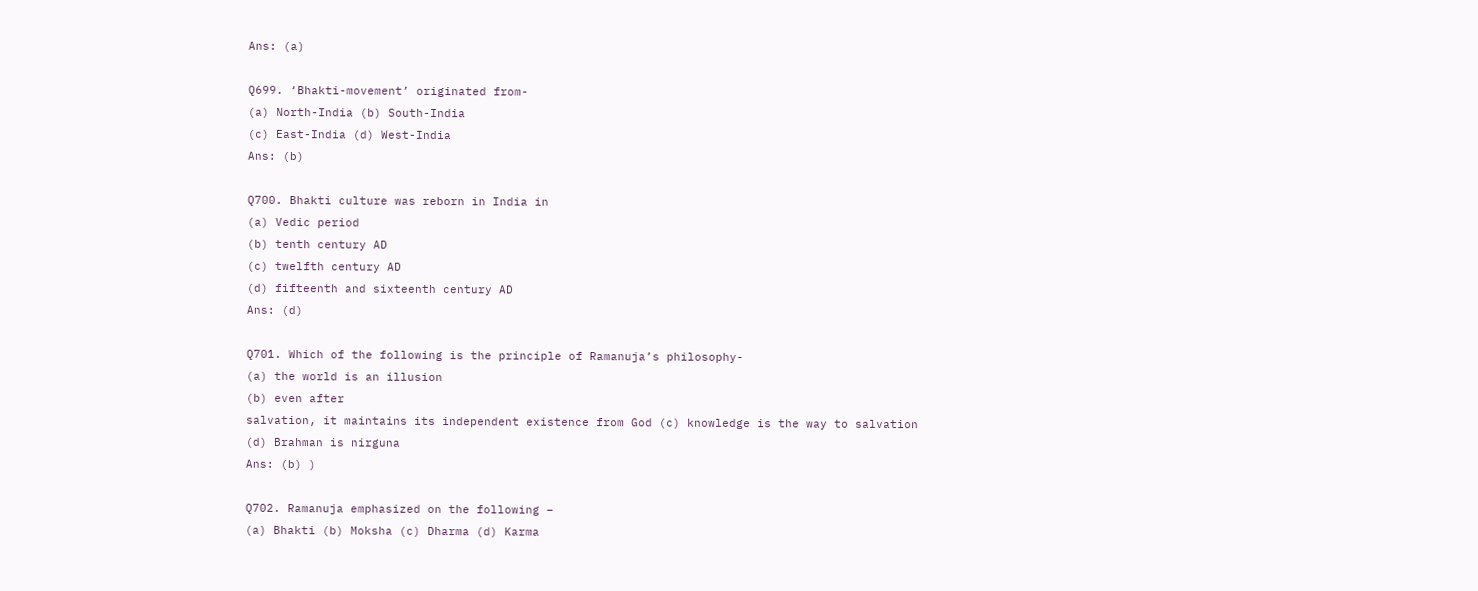Ans: (a)

Q699. ‘Bhakti-movement’ originated from-
(a) North-India (b) South-India
(c) East-India (d) West-India
Ans: (b)

Q700. Bhakti culture was reborn in India in
(a) Vedic period
(b) tenth century AD
(c) twelfth century AD
(d) fifteenth and sixteenth century AD
Ans: (d)

Q701. Which of the following is the principle of Ramanuja’s philosophy-
(a) the world is an illusion
(b) even after
salvation, it maintains its independent existence from God (c) knowledge is the way to salvation
(d) Brahman is nirguna
Ans: (b) )

Q702. Ramanuja emphasized on the following –
(a) Bhakti (b) Moksha (c) Dharma (d) Karma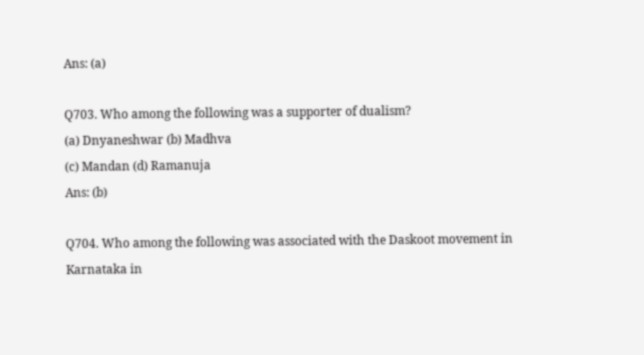Ans: (a)

Q703. Who among the following was a supporter of dualism?
(a) Dnyaneshwar (b) Madhva
(c) Mandan (d) Ramanuja
Ans: (b)

Q704. Who among the following was associated with the Daskoot movement in Karnataka in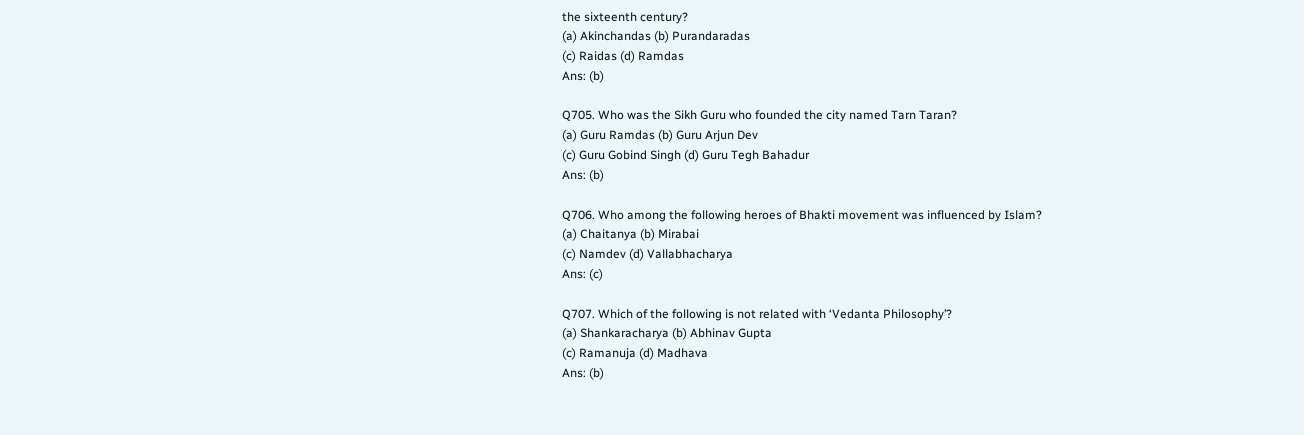the sixteenth century?
(a) Akinchandas (b) Purandaradas
(c) Raidas (d) Ramdas
Ans: (b)

Q705. Who was the Sikh Guru who founded the city named Tarn Taran?
(a) Guru Ramdas (b) Guru Arjun Dev
(c) Guru Gobind Singh (d) Guru Tegh Bahadur
Ans: (b)

Q706. Who among the following heroes of Bhakti movement was influenced by Islam?
(a) Chaitanya (b) Mirabai
(c) Namdev (d) Vallabhacharya
Ans: (c)

Q707. Which of the following is not related with ‘Vedanta Philosophy’?
(a) Shankaracharya (b) Abhinav Gupta
(c) Ramanuja (d) Madhava
Ans: (b)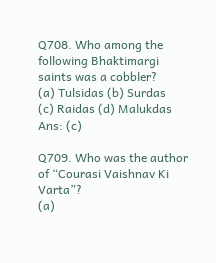Q708. Who among the following Bhaktimargi saints was a cobbler?
(a) Tulsidas (b) Surdas
(c) Raidas (d) Malukdas
Ans: (c)

Q709. Who was the author of “Courasi Vaishnav Ki Varta”?
(a)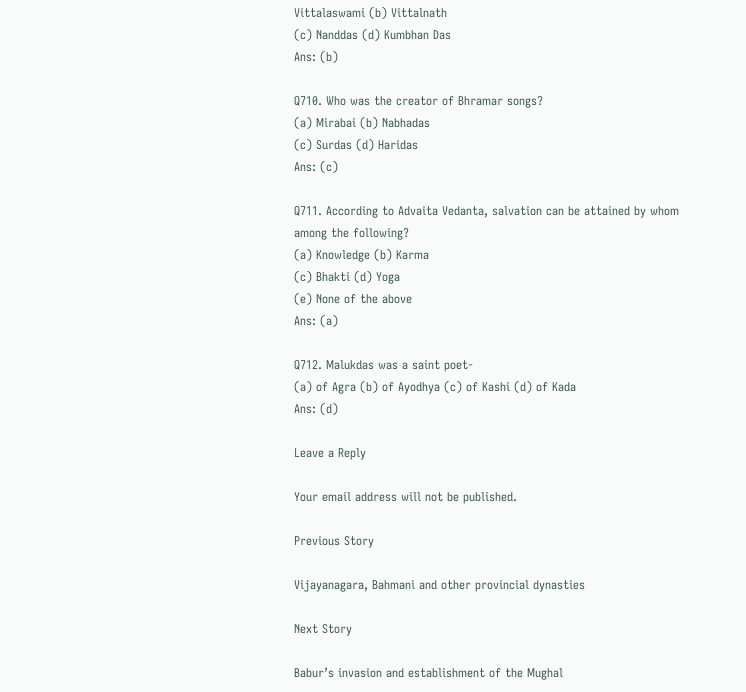Vittalaswami (b) Vittalnath
(c) Nanddas (d) Kumbhan Das
Ans: (b)

Q710. Who was the creator of Bhramar songs?
(a) Mirabai (b) Nabhadas
(c) Surdas (d) Haridas
Ans: (c)

Q711. According to Advaita Vedanta, salvation can be attained by whom among the following?
(a) Knowledge (b) Karma
(c) Bhakti (d) Yoga
(e) None of the above
Ans: (a)

Q712. Malukdas was a saint poet-
(a) of Agra (b) of Ayodhya (c) of Kashi (d) of Kada
Ans: (d)

Leave a Reply

Your email address will not be published.

Previous Story

Vijayanagara, Bahmani and other provincial dynasties

Next Story

Babur’s invasion and establishment of the Mughal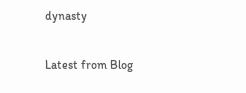dynasty

Latest from Blog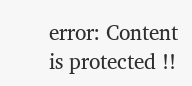error: Content is protected !!